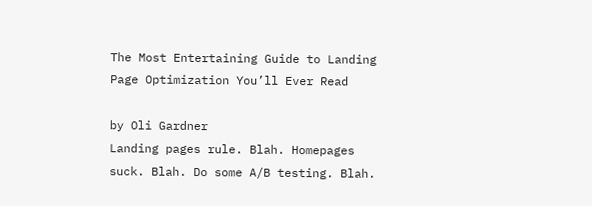The Most Entertaining Guide to Landing Page Optimization You’ll Ever Read

by Oli Gardner
Landing pages rule. Blah. Homepages suck. Blah. Do some A/B testing. Blah.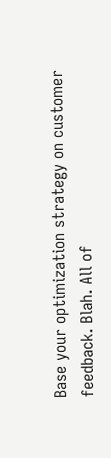Base your optimization strategy on customer feedback. Blah. All of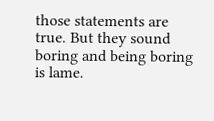those statements are true. But they sound boring and being boring is lame.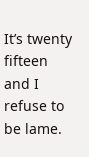It’s twenty fifteen and I refuse to be lame.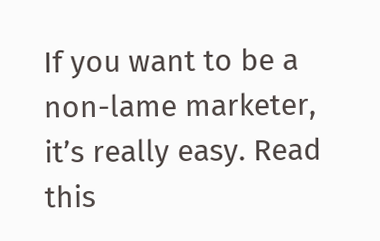If you want to be a non-lame marketer, it’s really easy. Read this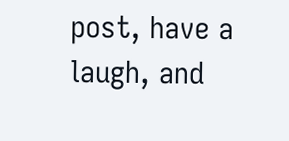post, have a laugh, and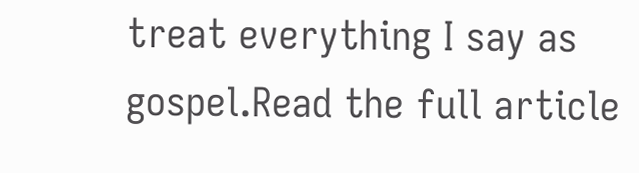treat everything I say as gospel.Read the full article